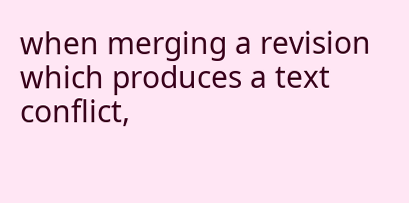when merging a revision which produces a text conflict,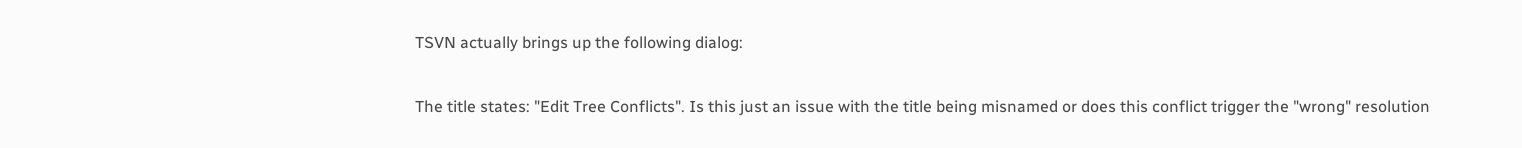TSVN actually brings up the following dialog:

The title states: "Edit Tree Conflicts". Is this just an issue with the title being misnamed or does this conflict trigger the "wrong" resolution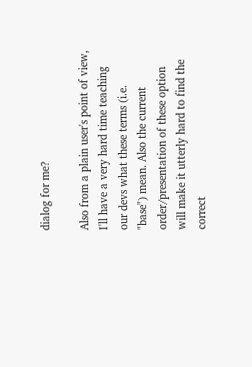dialog for me?

Also from a plain user's point of view, I'll have a very hard time teaching our devs what these terms (i.e. "base") mean. Also the current order/presentation of these option will make it utterly hard to find the correct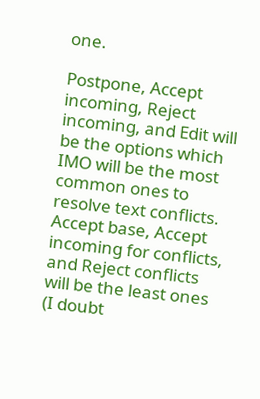one.

Postpone, Accept incoming, Reject incoming, and Edit will be the options which IMO will be the most common ones to resolve text conflicts. Accept base, Accept incoming for conflicts, and Reject conflicts will be the least ones (I doubt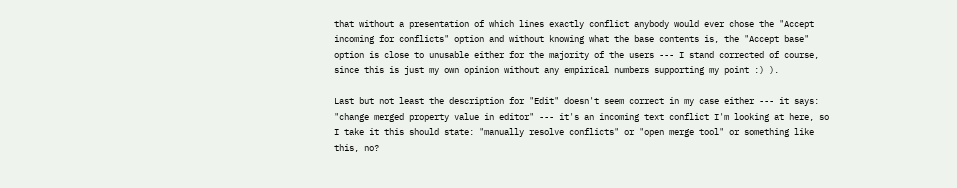that without a presentation of which lines exactly conflict anybody would ever chose the "Accept incoming for conflicts" option and without knowing what the base contents is, the "Accept base" option is close to unusable either for the majority of the users --- I stand corrected of course, since this is just my own opinion without any empirical numbers supporting my point :) ).

Last but not least the description for "Edit" doesn't seem correct in my case either --- it says: "change merged property value in editor" --- it's an incoming text conflict I'm looking at here, so I take it this should state: "manually resolve conflicts" or "open merge tool" or something like this, no?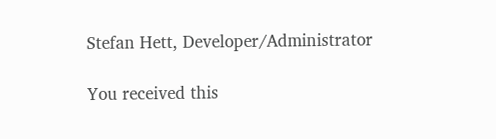Stefan Hett, Developer/Administrator

You received this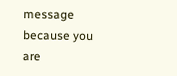message because you are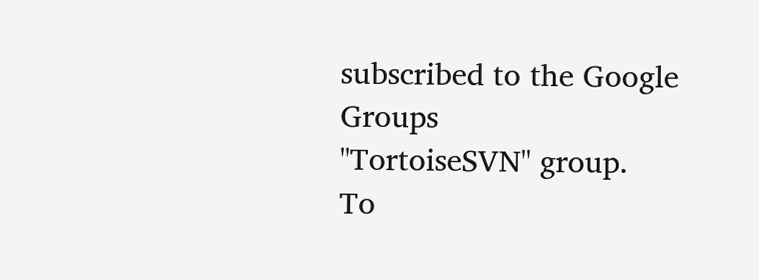subscribed to the Google Groups
"TortoiseSVN" group.
To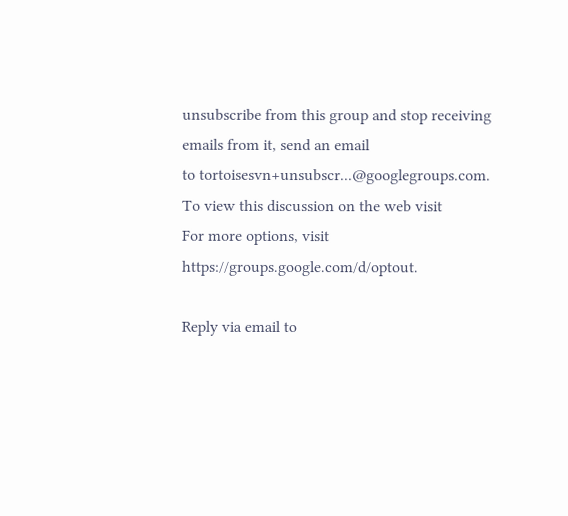unsubscribe from this group and stop receiving emails from it, send an email
to tortoisesvn+unsubscr...@googlegroups.com.
To view this discussion on the web visit
For more options, visit https://groups.google.com/d/optout.

Reply via email to